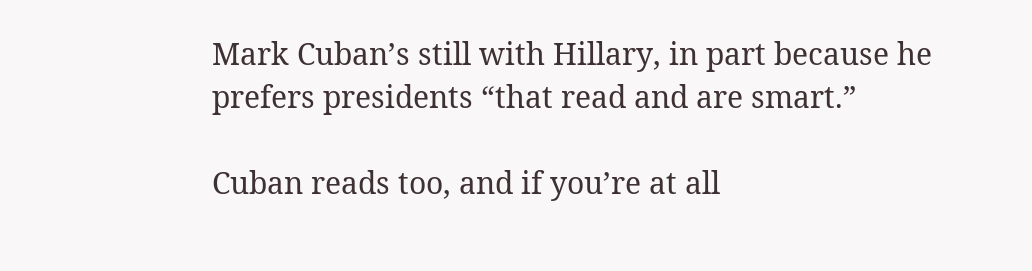Mark Cuban’s still with Hillary, in part because he prefers presidents “that read and are smart.”

Cuban reads too, and if you’re at all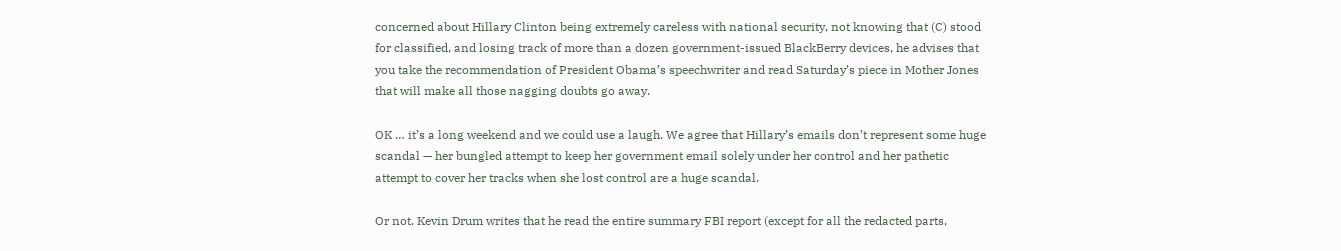concerned about Hillary Clinton being extremely careless with national security, not knowing that (C) stood for classified, and losing track of more than a dozen government-issued BlackBerry devices, he advises that you take the recommendation of President Obama’s speechwriter and read Saturday’s piece in Mother Jones that will make all those nagging doubts go away.

OK … it’s a long weekend and we could use a laugh. We agree that Hillary’s emails don’t represent some huge scandal — her bungled attempt to keep her government email solely under her control and her pathetic attempt to cover her tracks when she lost control are a huge scandal.

Or not. Kevin Drum writes that he read the entire summary FBI report (except for all the redacted parts,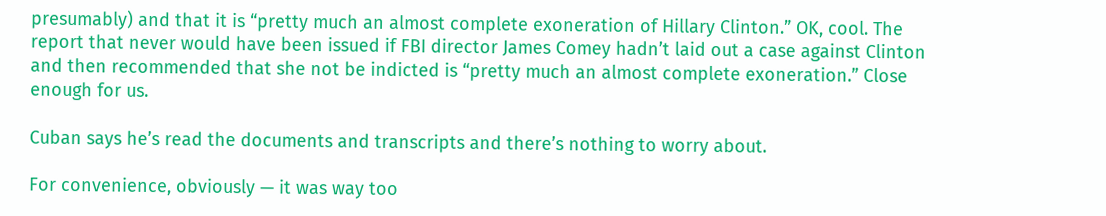presumably) and that it is “pretty much an almost complete exoneration of Hillary Clinton.” OK, cool. The report that never would have been issued if FBI director James Comey hadn’t laid out a case against Clinton and then recommended that she not be indicted is “pretty much an almost complete exoneration.” Close enough for us.

Cuban says he’s read the documents and transcripts and there’s nothing to worry about.

For convenience, obviously — it was way too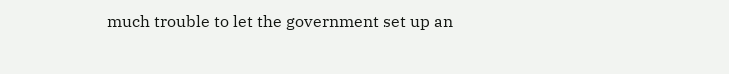much trouble to let the government set up an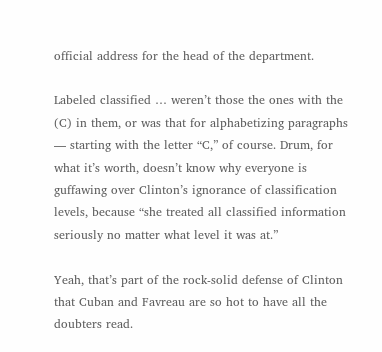official address for the head of the department.

Labeled classified … weren’t those the ones with the (C) in them, or was that for alphabetizing paragraphs — starting with the letter “C,” of course. Drum, for what it’s worth, doesn’t know why everyone is guffawing over Clinton’s ignorance of classification levels, because “she treated all classified information seriously no matter what level it was at.”

Yeah, that’s part of the rock-solid defense of Clinton that Cuban and Favreau are so hot to have all the doubters read.